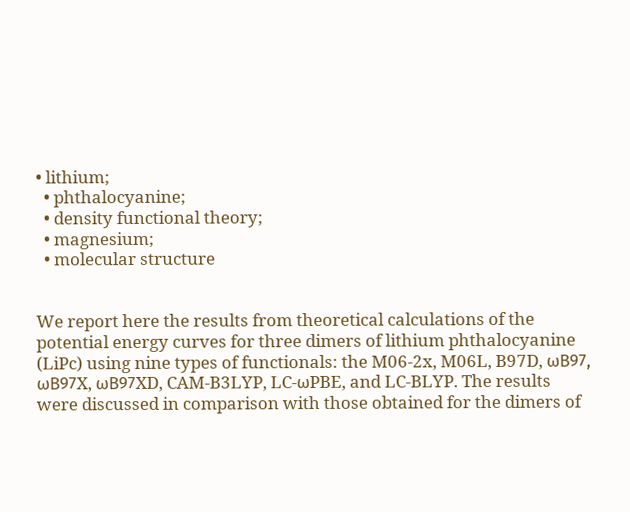• lithium;
  • phthalocyanine;
  • density functional theory;
  • magnesium;
  • molecular structure


We report here the results from theoretical calculations of the potential energy curves for three dimers of lithium phthalocyanine (LiPc) using nine types of functionals: the M06-2x, M06L, B97D, ωB97, ωB97X, ωB97XD, CAM-B3LYP, LC-ωPBE, and LC-BLYP. The results were discussed in comparison with those obtained for the dimers of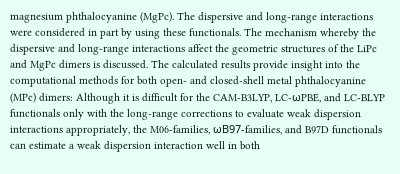magnesium phthalocyanine (MgPc). The dispersive and long-range interactions were considered in part by using these functionals. The mechanism whereby the dispersive and long-range interactions affect the geometric structures of the LiPc and MgPc dimers is discussed. The calculated results provide insight into the computational methods for both open- and closed-shell metal phthalocyanine (MPc) dimers: Although it is difficult for the CAM-B3LYP, LC-ωPBE, and LC-BLYP functionals only with the long-range corrections to evaluate weak dispersion interactions appropriately, the M06-families, ωB97-families, and B97D functionals can estimate a weak dispersion interaction well in both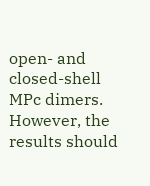open- and closed-shell MPc dimers. However, the results should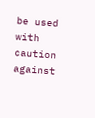be used with caution against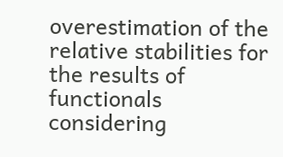overestimation of the relative stabilities for the results of functionals considering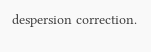despersion correction.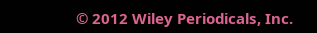© 2012 Wiley Periodicals, Inc.